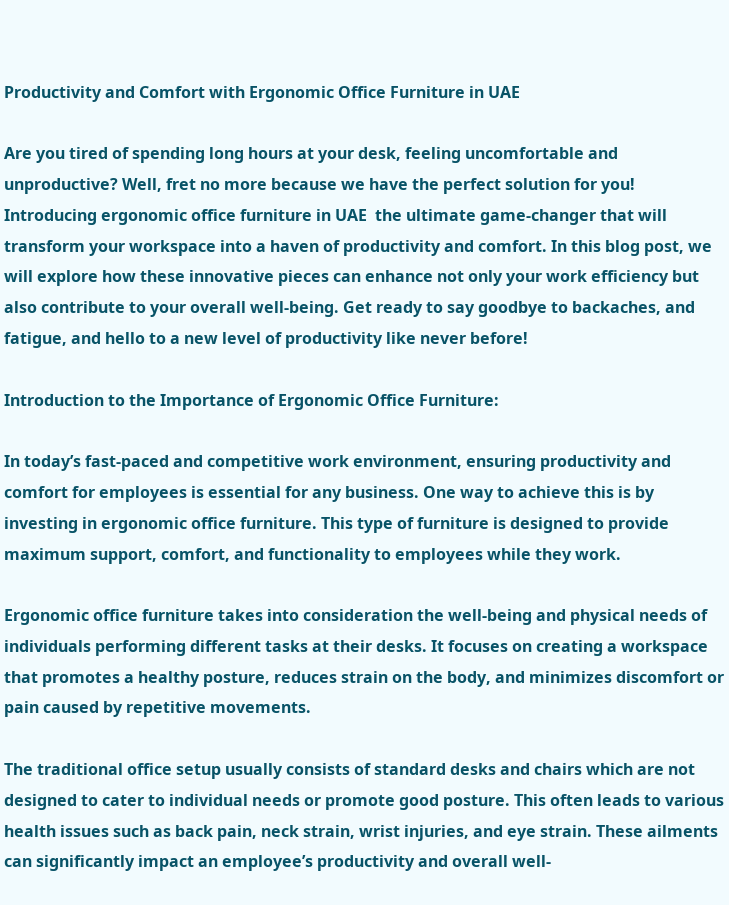Productivity and Comfort with Ergonomic Office Furniture in UAE

Are you tired of spending long hours at your desk, feeling uncomfortable and unproductive? Well, fret no more because we have the perfect solution for you! Introducing ergonomic office furniture in UAE  the ultimate game-changer that will transform your workspace into a haven of productivity and comfort. In this blog post, we will explore how these innovative pieces can enhance not only your work efficiency but also contribute to your overall well-being. Get ready to say goodbye to backaches, and fatigue, and hello to a new level of productivity like never before!

Introduction to the Importance of Ergonomic Office Furniture:

In today’s fast-paced and competitive work environment, ensuring productivity and comfort for employees is essential for any business. One way to achieve this is by investing in ergonomic office furniture. This type of furniture is designed to provide maximum support, comfort, and functionality to employees while they work.

Ergonomic office furniture takes into consideration the well-being and physical needs of individuals performing different tasks at their desks. It focuses on creating a workspace that promotes a healthy posture, reduces strain on the body, and minimizes discomfort or pain caused by repetitive movements.

The traditional office setup usually consists of standard desks and chairs which are not designed to cater to individual needs or promote good posture. This often leads to various health issues such as back pain, neck strain, wrist injuries, and eye strain. These ailments can significantly impact an employee’s productivity and overall well-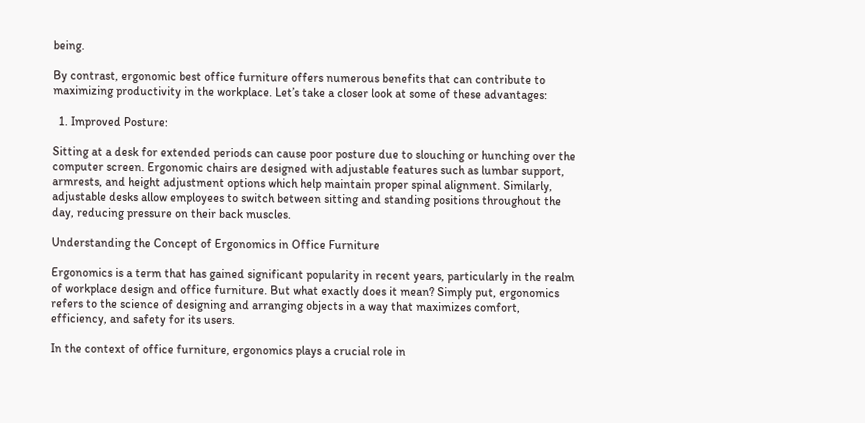being.

By contrast, ergonomic best office furniture offers numerous benefits that can contribute to maximizing productivity in the workplace. Let’s take a closer look at some of these advantages:

  1. Improved Posture:

Sitting at a desk for extended periods can cause poor posture due to slouching or hunching over the computer screen. Ergonomic chairs are designed with adjustable features such as lumbar support, armrests, and height adjustment options which help maintain proper spinal alignment. Similarly, adjustable desks allow employees to switch between sitting and standing positions throughout the day, reducing pressure on their back muscles.

Understanding the Concept of Ergonomics in Office Furniture

Ergonomics is a term that has gained significant popularity in recent years, particularly in the realm of workplace design and office furniture. But what exactly does it mean? Simply put, ergonomics refers to the science of designing and arranging objects in a way that maximizes comfort, efficiency, and safety for its users.

In the context of office furniture, ergonomics plays a crucial role in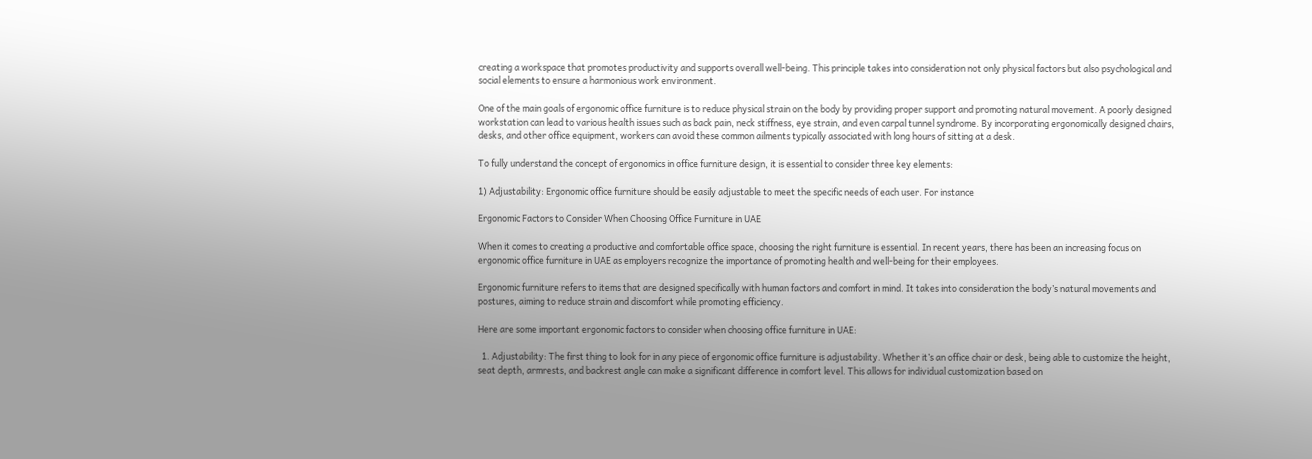creating a workspace that promotes productivity and supports overall well-being. This principle takes into consideration not only physical factors but also psychological and social elements to ensure a harmonious work environment.

One of the main goals of ergonomic office furniture is to reduce physical strain on the body by providing proper support and promoting natural movement. A poorly designed workstation can lead to various health issues such as back pain, neck stiffness, eye strain, and even carpal tunnel syndrome. By incorporating ergonomically designed chairs, desks, and other office equipment, workers can avoid these common ailments typically associated with long hours of sitting at a desk.

To fully understand the concept of ergonomics in office furniture design, it is essential to consider three key elements:

1) Adjustability: Ergonomic office furniture should be easily adjustable to meet the specific needs of each user. For instance

Ergonomic Factors to Consider When Choosing Office Furniture in UAE

When it comes to creating a productive and comfortable office space, choosing the right furniture is essential. In recent years, there has been an increasing focus on ergonomic office furniture in UAE as employers recognize the importance of promoting health and well-being for their employees.

Ergonomic furniture refers to items that are designed specifically with human factors and comfort in mind. It takes into consideration the body’s natural movements and postures, aiming to reduce strain and discomfort while promoting efficiency.

Here are some important ergonomic factors to consider when choosing office furniture in UAE:

  1. Adjustability: The first thing to look for in any piece of ergonomic office furniture is adjustability. Whether it’s an office chair or desk, being able to customize the height, seat depth, armrests, and backrest angle can make a significant difference in comfort level. This allows for individual customization based on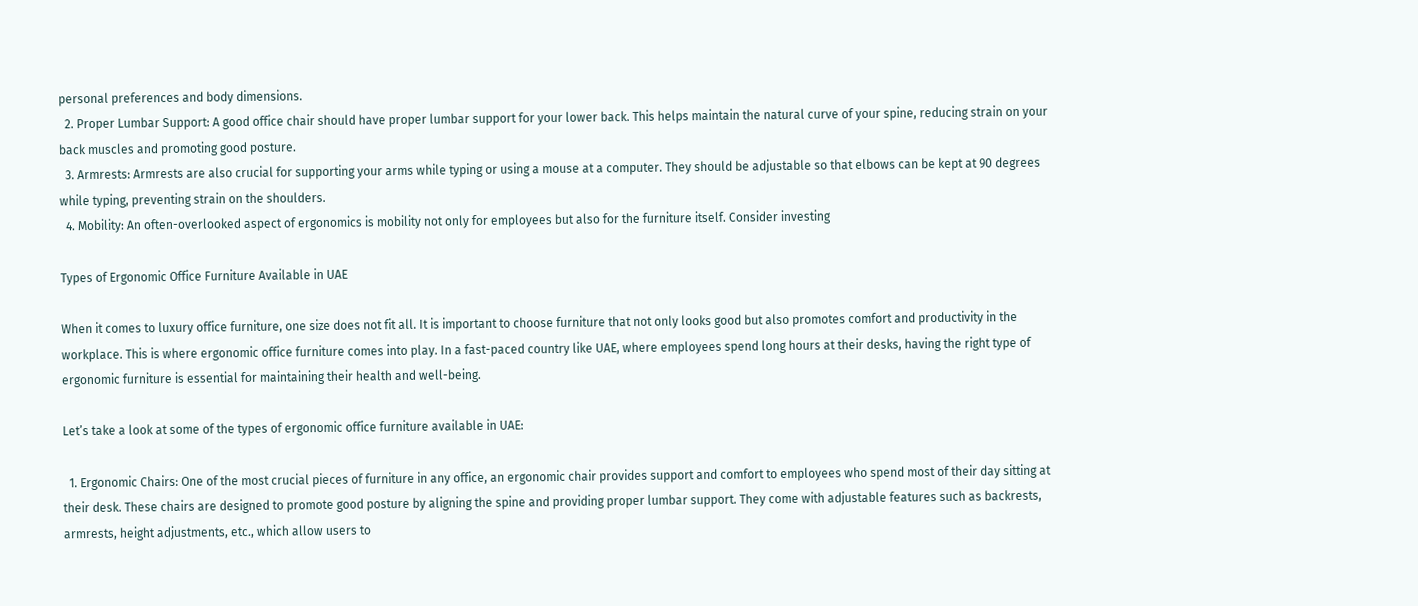personal preferences and body dimensions.
  2. Proper Lumbar Support: A good office chair should have proper lumbar support for your lower back. This helps maintain the natural curve of your spine, reducing strain on your back muscles and promoting good posture.
  3. Armrests: Armrests are also crucial for supporting your arms while typing or using a mouse at a computer. They should be adjustable so that elbows can be kept at 90 degrees while typing, preventing strain on the shoulders.
  4. Mobility: An often-overlooked aspect of ergonomics is mobility not only for employees but also for the furniture itself. Consider investing

Types of Ergonomic Office Furniture Available in UAE

When it comes to luxury office furniture, one size does not fit all. It is important to choose furniture that not only looks good but also promotes comfort and productivity in the workplace. This is where ergonomic office furniture comes into play. In a fast-paced country like UAE, where employees spend long hours at their desks, having the right type of ergonomic furniture is essential for maintaining their health and well-being.

Let’s take a look at some of the types of ergonomic office furniture available in UAE:

  1. Ergonomic Chairs: One of the most crucial pieces of furniture in any office, an ergonomic chair provides support and comfort to employees who spend most of their day sitting at their desk. These chairs are designed to promote good posture by aligning the spine and providing proper lumbar support. They come with adjustable features such as backrests, armrests, height adjustments, etc., which allow users to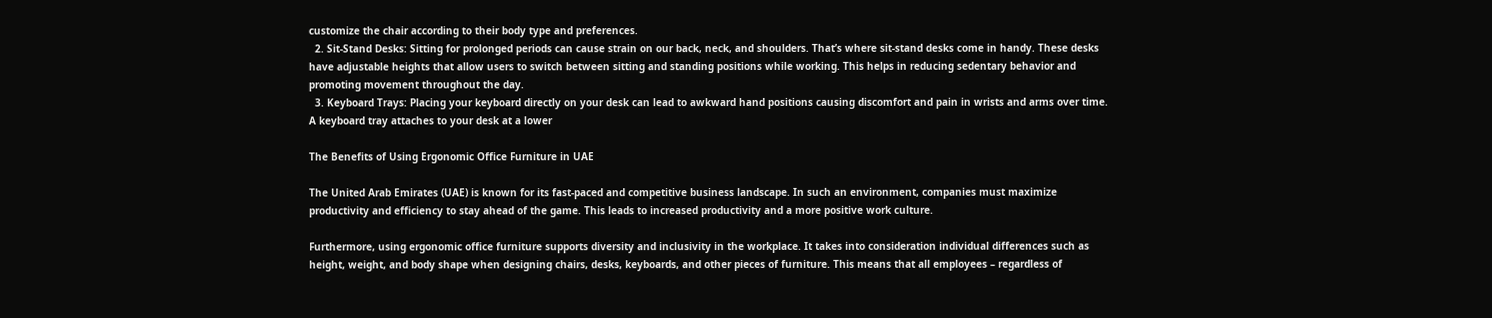customize the chair according to their body type and preferences.
  2. Sit-Stand Desks: Sitting for prolonged periods can cause strain on our back, neck, and shoulders. That’s where sit-stand desks come in handy. These desks have adjustable heights that allow users to switch between sitting and standing positions while working. This helps in reducing sedentary behavior and promoting movement throughout the day.
  3. Keyboard Trays: Placing your keyboard directly on your desk can lead to awkward hand positions causing discomfort and pain in wrists and arms over time. A keyboard tray attaches to your desk at a lower

The Benefits of Using Ergonomic Office Furniture in UAE

The United Arab Emirates (UAE) is known for its fast-paced and competitive business landscape. In such an environment, companies must maximize productivity and efficiency to stay ahead of the game. This leads to increased productivity and a more positive work culture.

Furthermore, using ergonomic office furniture supports diversity and inclusivity in the workplace. It takes into consideration individual differences such as height, weight, and body shape when designing chairs, desks, keyboards, and other pieces of furniture. This means that all employees – regardless of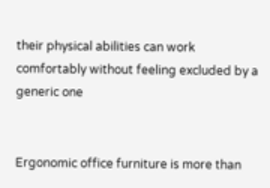their physical abilities can work comfortably without feeling excluded by a generic one


Ergonomic office furniture is more than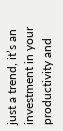just a trend, it’s an investment in your productivity and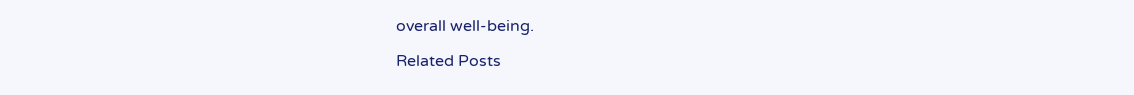overall well-being.

Related Posts